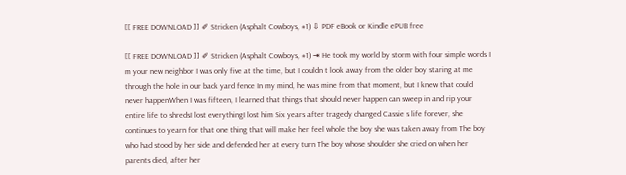[[ FREE DOWNLOAD ]] ✐ Stricken (Asphalt Cowboys, #1) ⇩ PDF eBook or Kindle ePUB free

[[ FREE DOWNLOAD ]] ✐ Stricken (Asphalt Cowboys, #1) ⇥ He took my world by storm with four simple words I m your new neighbor I was only five at the time, but I couldn t look away from the older boy staring at me through the hole in our back yard fence In my mind, he was mine from that moment, but I knew that could never happenWhen I was fifteen, I learned that things that should never happen can sweep in and rip your entire life to shredsI lost everythingI lost him Six years after tragedy changed Cassie s life forever, she continues to yearn for that one thing that will make her feel whole the boy she was taken away from The boy who had stood by her side and defended her at every turn The boy whose shoulder she cried on when her parents died, after her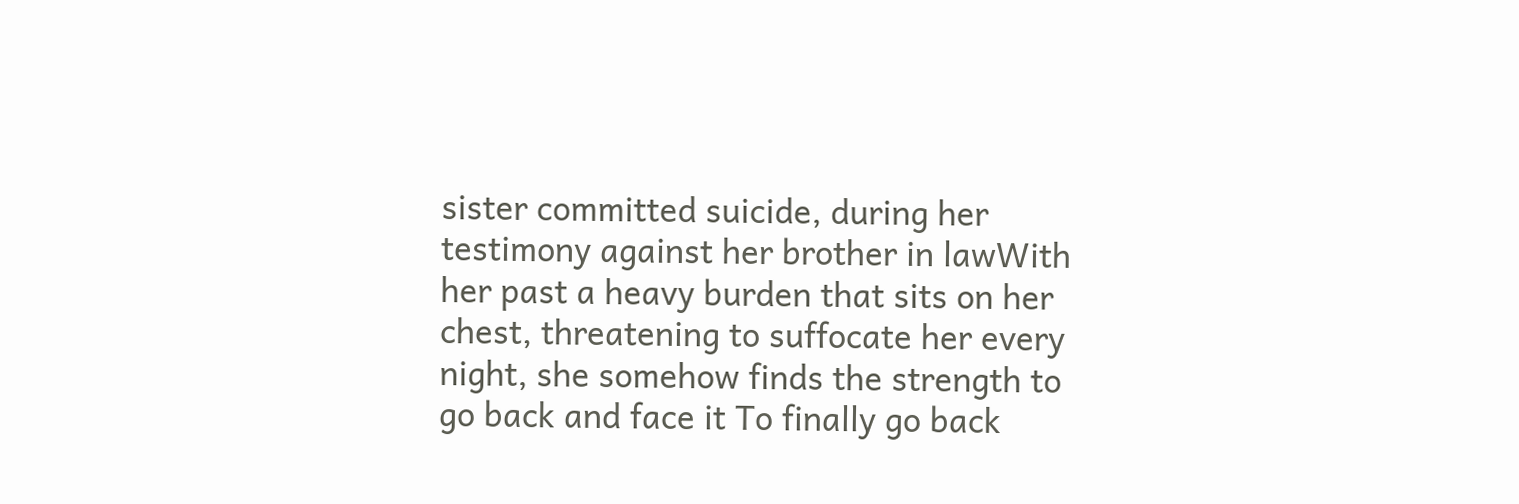sister committed suicide, during her testimony against her brother in lawWith her past a heavy burden that sits on her chest, threatening to suffocate her every night, she somehow finds the strength to go back and face it To finally go back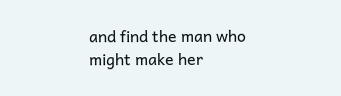and find the man who might make her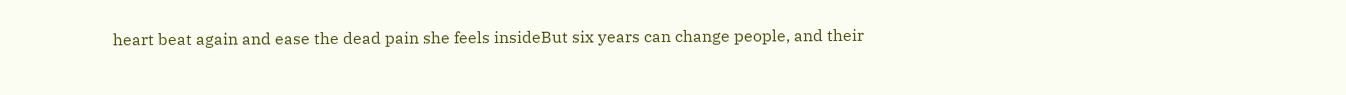heart beat again and ease the dead pain she feels insideBut six years can change people, and their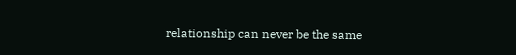relationship can never be the same